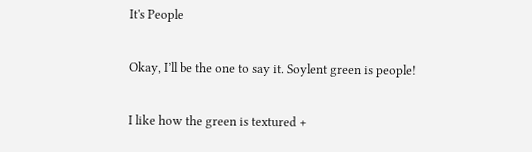It's People

Okay, I’ll be the one to say it. Soylent green is people!

I like how the green is textured +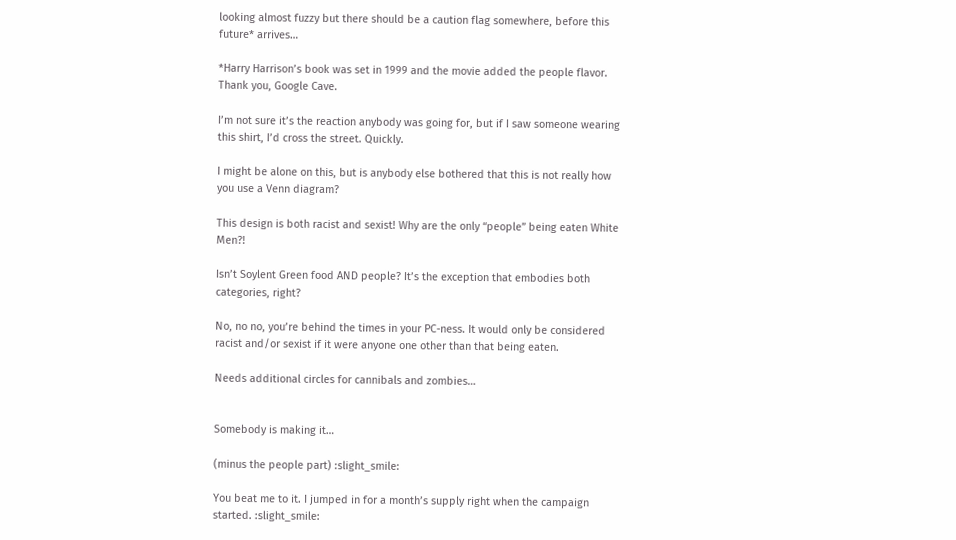looking almost fuzzy but there should be a caution flag somewhere, before this future* arrives…

*Harry Harrison’s book was set in 1999 and the movie added the people flavor. Thank you, Google Cave.

I’m not sure it’s the reaction anybody was going for, but if I saw someone wearing this shirt, I’d cross the street. Quickly.

I might be alone on this, but is anybody else bothered that this is not really how you use a Venn diagram?

This design is both racist and sexist! Why are the only “people” being eaten White Men?!

Isn’t Soylent Green food AND people? It’s the exception that embodies both categories, right?

No, no no, you’re behind the times in your PC-ness. It would only be considered racist and/or sexist if it were anyone one other than that being eaten.

Needs additional circles for cannibals and zombies…


Somebody is making it…

(minus the people part) :slight_smile:

You beat me to it. I jumped in for a month’s supply right when the campaign started. :slight_smile: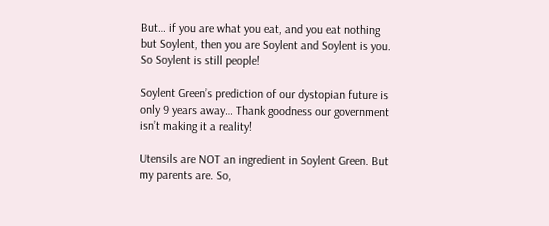But… if you are what you eat, and you eat nothing but Soylent, then you are Soylent and Soylent is you. So Soylent is still people!

Soylent Green’s prediction of our dystopian future is only 9 years away… Thank goodness our government isn’t making it a reality!

Utensils are NOT an ingredient in Soylent Green. But my parents are. So,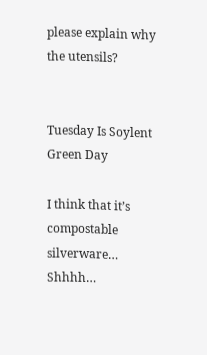please explain why the utensils?


Tuesday Is Soylent Green Day

I think that it’s compostable silverware… Shhhh…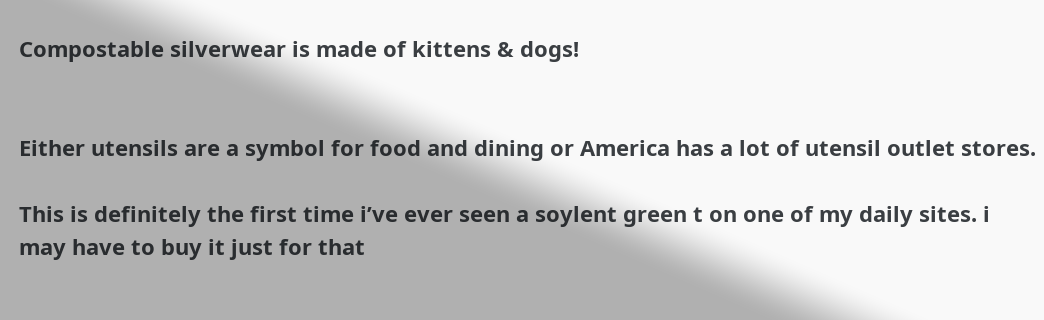Compostable silverwear is made of kittens & dogs!


Either utensils are a symbol for food and dining or America has a lot of utensil outlet stores.

This is definitely the first time i’ve ever seen a soylent green t on one of my daily sites. i may have to buy it just for that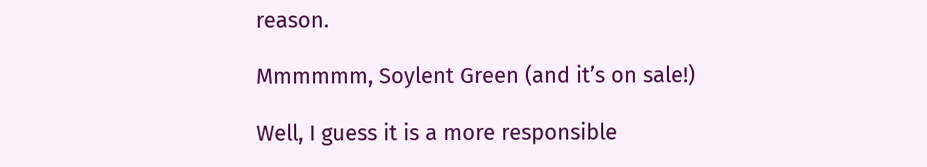reason.

Mmmmmm, Soylent Green (and it’s on sale!)

Well, I guess it is a more responsible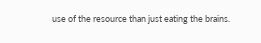use of the resource than just eating the brains.